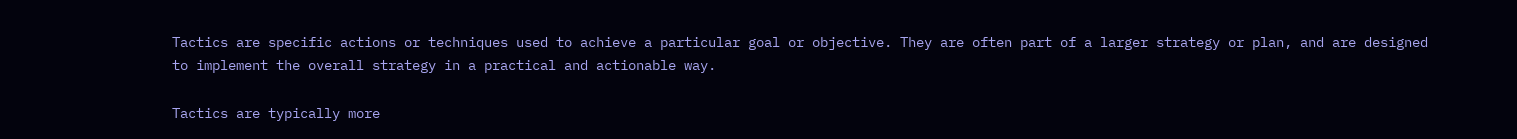Tactics are specific actions or techniques used to achieve a particular goal or objective. They are often part of a larger strategy or plan, and are designed to implement the overall strategy in a practical and actionable way.

Tactics are typically more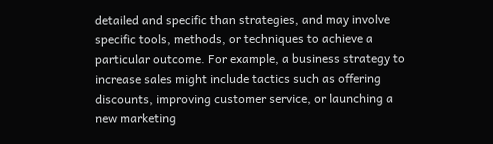detailed and specific than strategies, and may involve specific tools, methods, or techniques to achieve a particular outcome. For example, a business strategy to increase sales might include tactics such as offering discounts, improving customer service, or launching a new marketing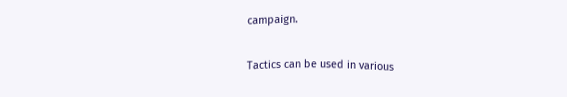campaign.

Tactics can be used in various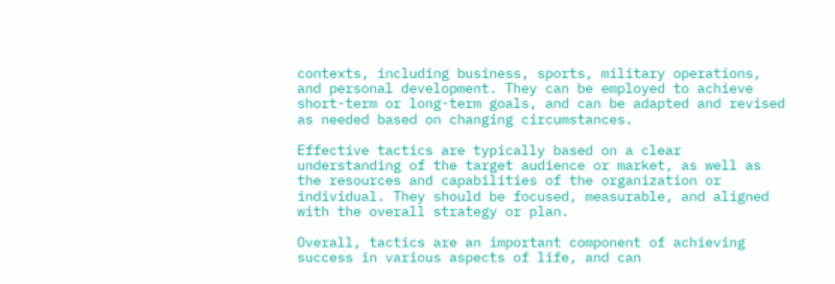contexts, including business, sports, military operations, and personal development. They can be employed to achieve short-term or long-term goals, and can be adapted and revised as needed based on changing circumstances.

Effective tactics are typically based on a clear understanding of the target audience or market, as well as the resources and capabilities of the organization or individual. They should be focused, measurable, and aligned with the overall strategy or plan.

Overall, tactics are an important component of achieving success in various aspects of life, and can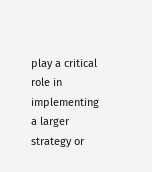play a critical role in implementing a larger strategy or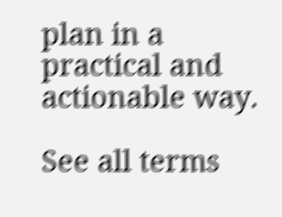plan in a practical and actionable way.

See all terms